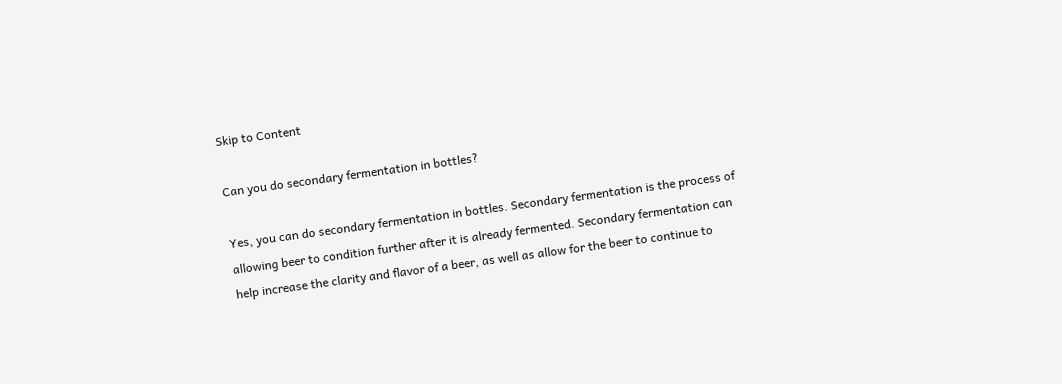Skip to Content

Can you do secondary fermentation in bottles?

Yes, you can do secondary fermentation in bottles. Secondary fermentation is the process of allowing beer to condition further after it is already fermented. Secondary fermentation can help increase the clarity and flavor of a beer, as well as allow for the beer to continue to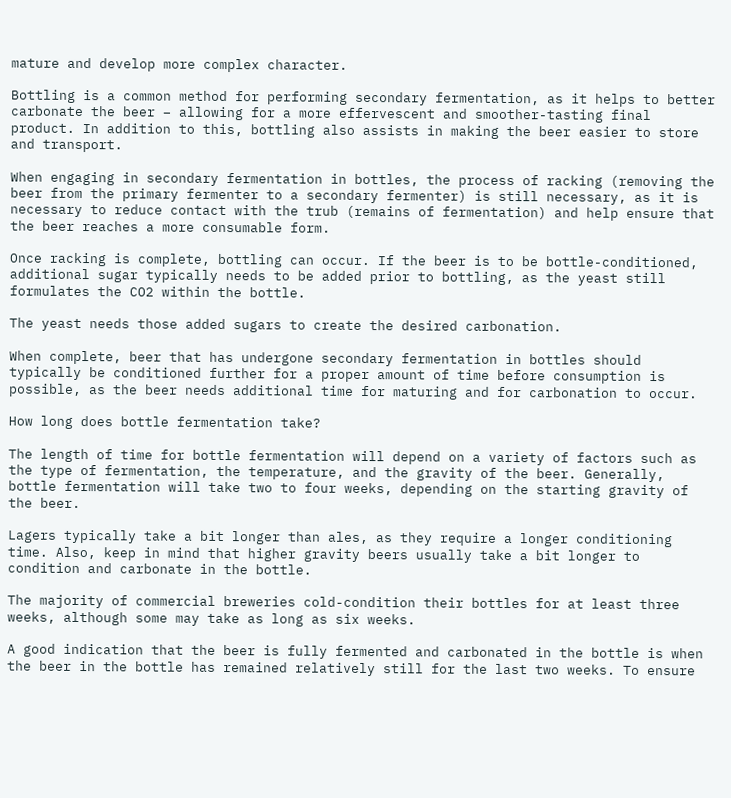mature and develop more complex character.

Bottling is a common method for performing secondary fermentation, as it helps to better carbonate the beer – allowing for a more effervescent and smoother-tasting final product. In addition to this, bottling also assists in making the beer easier to store and transport.

When engaging in secondary fermentation in bottles, the process of racking (removing the beer from the primary fermenter to a secondary fermenter) is still necessary, as it is necessary to reduce contact with the trub (remains of fermentation) and help ensure that the beer reaches a more consumable form.

Once racking is complete, bottling can occur. If the beer is to be bottle-conditioned, additional sugar typically needs to be added prior to bottling, as the yeast still formulates the CO2 within the bottle.

The yeast needs those added sugars to create the desired carbonation.

When complete, beer that has undergone secondary fermentation in bottles should typically be conditioned further for a proper amount of time before consumption is possible, as the beer needs additional time for maturing and for carbonation to occur.

How long does bottle fermentation take?

The length of time for bottle fermentation will depend on a variety of factors such as the type of fermentation, the temperature, and the gravity of the beer. Generally, bottle fermentation will take two to four weeks, depending on the starting gravity of the beer.

Lagers typically take a bit longer than ales, as they require a longer conditioning time. Also, keep in mind that higher gravity beers usually take a bit longer to condition and carbonate in the bottle.

The majority of commercial breweries cold-condition their bottles for at least three weeks, although some may take as long as six weeks.

A good indication that the beer is fully fermented and carbonated in the bottle is when the beer in the bottle has remained relatively still for the last two weeks. To ensure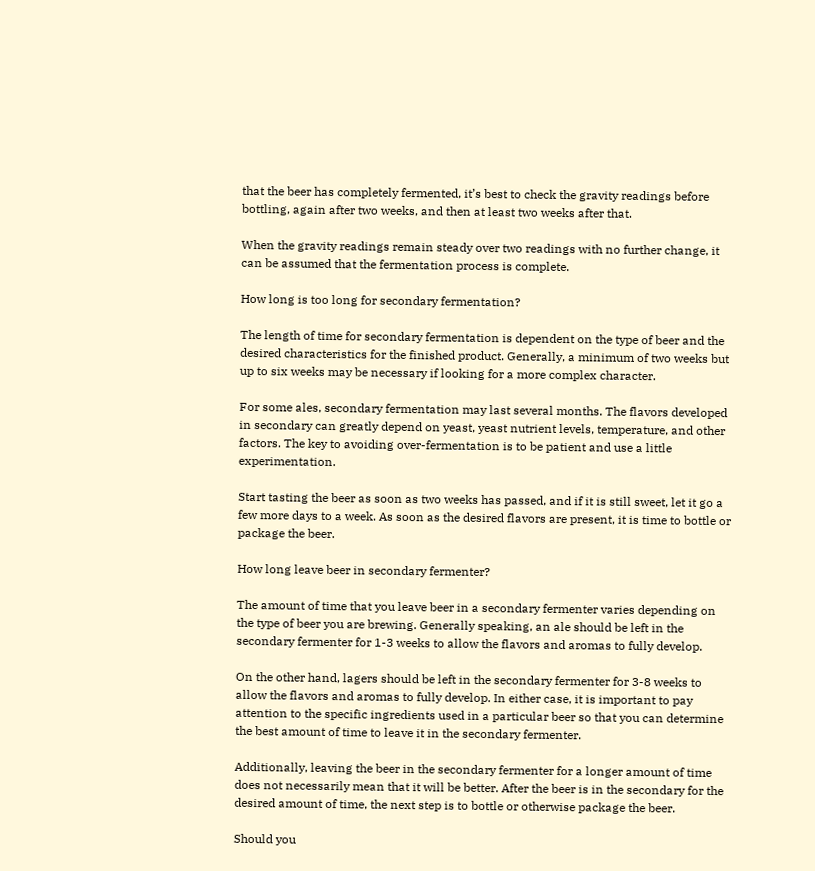that the beer has completely fermented, it’s best to check the gravity readings before bottling, again after two weeks, and then at least two weeks after that.

When the gravity readings remain steady over two readings with no further change, it can be assumed that the fermentation process is complete.

How long is too long for secondary fermentation?

The length of time for secondary fermentation is dependent on the type of beer and the desired characteristics for the finished product. Generally, a minimum of two weeks but up to six weeks may be necessary if looking for a more complex character.

For some ales, secondary fermentation may last several months. The flavors developed in secondary can greatly depend on yeast, yeast nutrient levels, temperature, and other factors. The key to avoiding over-fermentation is to be patient and use a little experimentation.

Start tasting the beer as soon as two weeks has passed, and if it is still sweet, let it go a few more days to a week. As soon as the desired flavors are present, it is time to bottle or package the beer.

How long leave beer in secondary fermenter?

The amount of time that you leave beer in a secondary fermenter varies depending on the type of beer you are brewing. Generally speaking, an ale should be left in the secondary fermenter for 1-3 weeks to allow the flavors and aromas to fully develop.

On the other hand, lagers should be left in the secondary fermenter for 3-8 weeks to allow the flavors and aromas to fully develop. In either case, it is important to pay attention to the specific ingredients used in a particular beer so that you can determine the best amount of time to leave it in the secondary fermenter.

Additionally, leaving the beer in the secondary fermenter for a longer amount of time does not necessarily mean that it will be better. After the beer is in the secondary for the desired amount of time, the next step is to bottle or otherwise package the beer.

Should you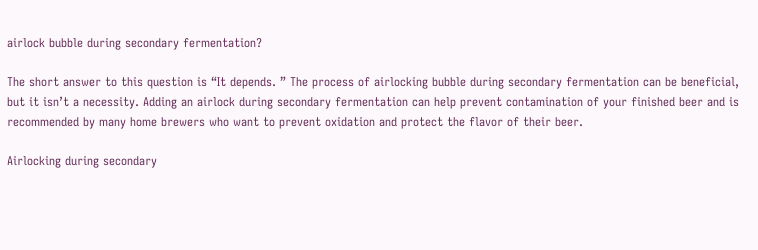airlock bubble during secondary fermentation?

The short answer to this question is “It depends. ” The process of airlocking bubble during secondary fermentation can be beneficial, but it isn’t a necessity. Adding an airlock during secondary fermentation can help prevent contamination of your finished beer and is recommended by many home brewers who want to prevent oxidation and protect the flavor of their beer.

Airlocking during secondary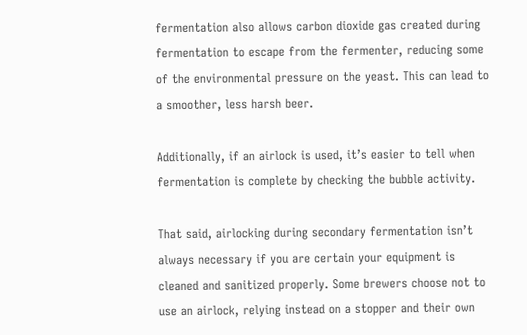fermentation also allows carbon dioxide gas created during fermentation to escape from the fermenter, reducing some of the environmental pressure on the yeast. This can lead to a smoother, less harsh beer.

Additionally, if an airlock is used, it’s easier to tell when fermentation is complete by checking the bubble activity.

That said, airlocking during secondary fermentation isn’t always necessary if you are certain your equipment is cleaned and sanitized properly. Some brewers choose not to use an airlock, relying instead on a stopper and their own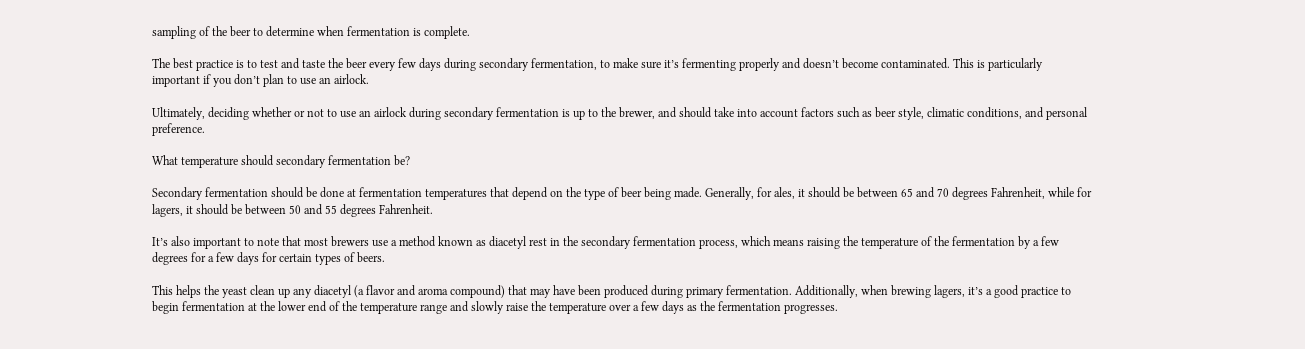sampling of the beer to determine when fermentation is complete.

The best practice is to test and taste the beer every few days during secondary fermentation, to make sure it’s fermenting properly and doesn’t become contaminated. This is particularly important if you don’t plan to use an airlock.

Ultimately, deciding whether or not to use an airlock during secondary fermentation is up to the brewer, and should take into account factors such as beer style, climatic conditions, and personal preference.

What temperature should secondary fermentation be?

Secondary fermentation should be done at fermentation temperatures that depend on the type of beer being made. Generally, for ales, it should be between 65 and 70 degrees Fahrenheit, while for lagers, it should be between 50 and 55 degrees Fahrenheit.

It’s also important to note that most brewers use a method known as diacetyl rest in the secondary fermentation process, which means raising the temperature of the fermentation by a few degrees for a few days for certain types of beers.

This helps the yeast clean up any diacetyl (a flavor and aroma compound) that may have been produced during primary fermentation. Additionally, when brewing lagers, it’s a good practice to begin fermentation at the lower end of the temperature range and slowly raise the temperature over a few days as the fermentation progresses.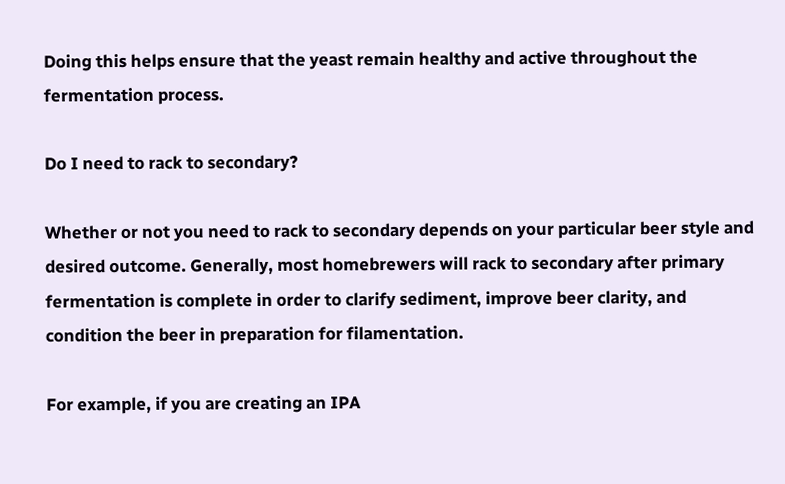Doing this helps ensure that the yeast remain healthy and active throughout the fermentation process.

Do I need to rack to secondary?

Whether or not you need to rack to secondary depends on your particular beer style and desired outcome. Generally, most homebrewers will rack to secondary after primary fermentation is complete in order to clarify sediment, improve beer clarity, and condition the beer in preparation for filamentation.

For example, if you are creating an IPA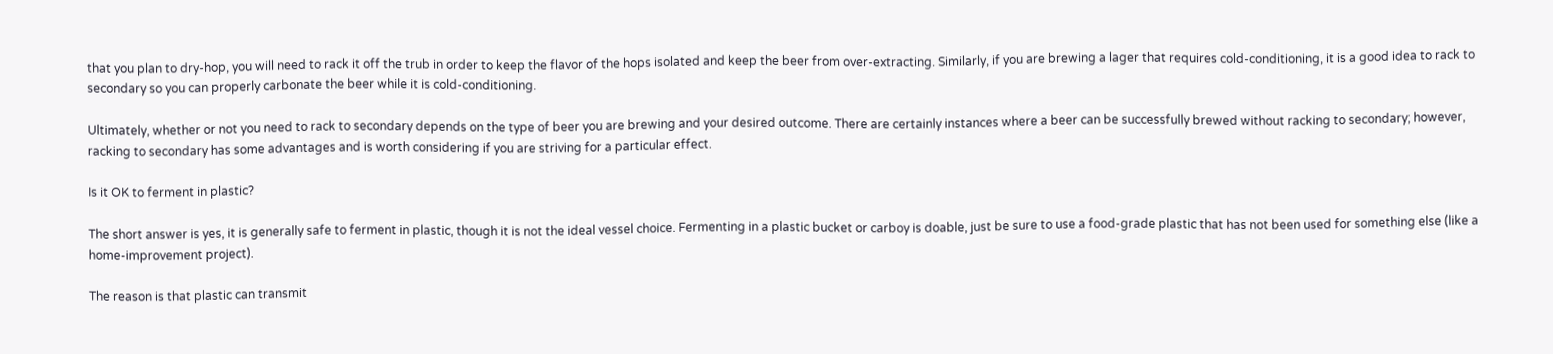that you plan to dry-hop, you will need to rack it off the trub in order to keep the flavor of the hops isolated and keep the beer from over-extracting. Similarly, if you are brewing a lager that requires cold-conditioning, it is a good idea to rack to secondary so you can properly carbonate the beer while it is cold-conditioning.

Ultimately, whether or not you need to rack to secondary depends on the type of beer you are brewing and your desired outcome. There are certainly instances where a beer can be successfully brewed without racking to secondary; however, racking to secondary has some advantages and is worth considering if you are striving for a particular effect.

Is it OK to ferment in plastic?

The short answer is yes, it is generally safe to ferment in plastic, though it is not the ideal vessel choice. Fermenting in a plastic bucket or carboy is doable, just be sure to use a food-grade plastic that has not been used for something else (like a home-improvement project).

The reason is that plastic can transmit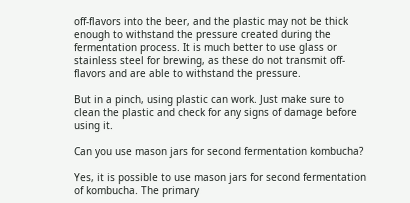off-flavors into the beer, and the plastic may not be thick enough to withstand the pressure created during the fermentation process. It is much better to use glass or stainless steel for brewing, as these do not transmit off-flavors and are able to withstand the pressure.

But in a pinch, using plastic can work. Just make sure to clean the plastic and check for any signs of damage before using it.

Can you use mason jars for second fermentation kombucha?

Yes, it is possible to use mason jars for second fermentation of kombucha. The primary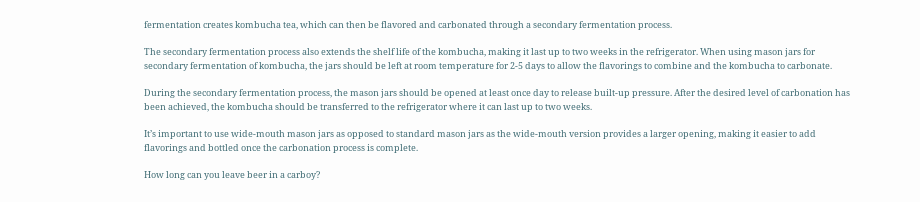fermentation creates kombucha tea, which can then be flavored and carbonated through a secondary fermentation process.

The secondary fermentation process also extends the shelf life of the kombucha, making it last up to two weeks in the refrigerator. When using mason jars for secondary fermentation of kombucha, the jars should be left at room temperature for 2-5 days to allow the flavorings to combine and the kombucha to carbonate.

During the secondary fermentation process, the mason jars should be opened at least once day to release built-up pressure. After the desired level of carbonation has been achieved, the kombucha should be transferred to the refrigerator where it can last up to two weeks.

It’s important to use wide-mouth mason jars as opposed to standard mason jars as the wide-mouth version provides a larger opening, making it easier to add flavorings and bottled once the carbonation process is complete.

How long can you leave beer in a carboy?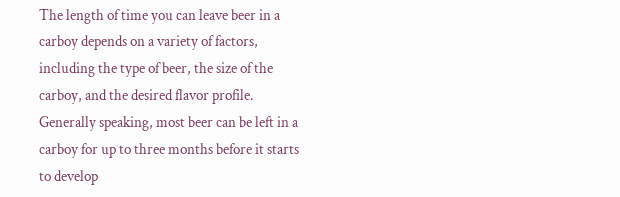The length of time you can leave beer in a carboy depends on a variety of factors, including the type of beer, the size of the carboy, and the desired flavor profile. Generally speaking, most beer can be left in a carboy for up to three months before it starts to develop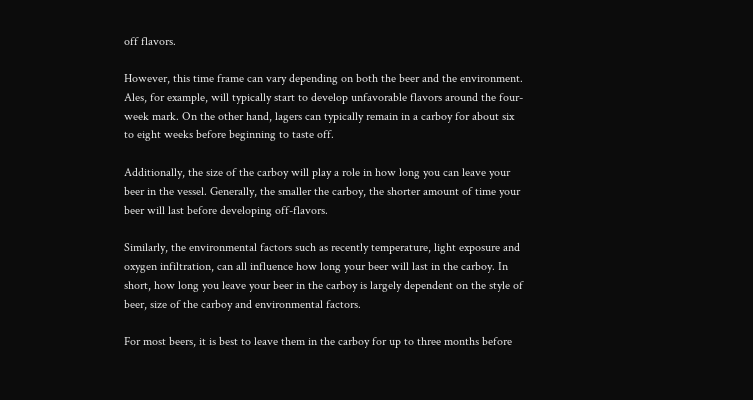off flavors.

However, this time frame can vary depending on both the beer and the environment. Ales, for example, will typically start to develop unfavorable flavors around the four-week mark. On the other hand, lagers can typically remain in a carboy for about six to eight weeks before beginning to taste off.

Additionally, the size of the carboy will play a role in how long you can leave your beer in the vessel. Generally, the smaller the carboy, the shorter amount of time your beer will last before developing off-flavors.

Similarly, the environmental factors such as recently temperature, light exposure and oxygen infiltration, can all influence how long your beer will last in the carboy. In short, how long you leave your beer in the carboy is largely dependent on the style of beer, size of the carboy and environmental factors.

For most beers, it is best to leave them in the carboy for up to three months before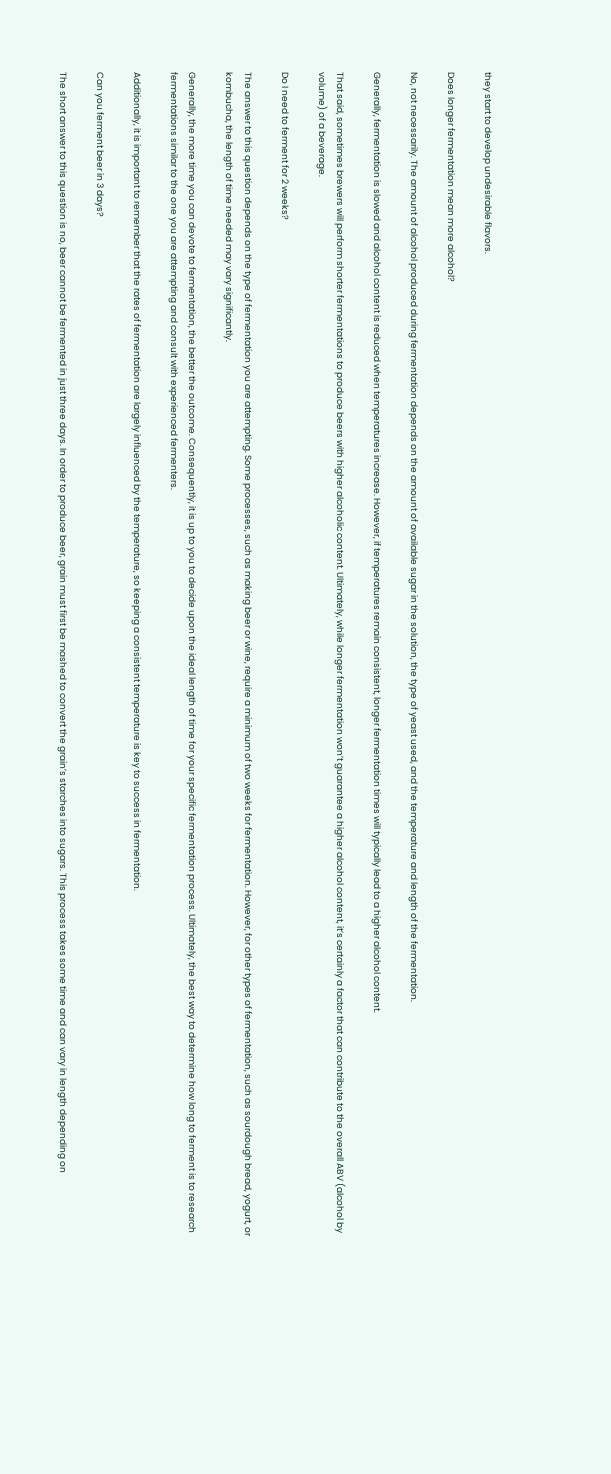they start to develop undesirable flavors.

Does longer fermentation mean more alcohol?

No, not necessarily. The amount of alcohol produced during fermentation depends on the amount of available sugar in the solution, the type of yeast used, and the temperature and length of the fermentation.

Generally, fermentation is slowed and alcohol content is reduced when temperatures increase. However, if temperatures remain consistent, longer fermentation times will typically lead to a higher alcohol content.

That said, sometimes brewers will perform shorter fermentations to produce beers with higher alcoholic content. Ultimately, while longer fermentation won’t guarantee a higher alcohol content, it’s certainly a factor that can contribute to the overall ABV (alcohol by volume) of a beverage.

Do I need to ferment for 2 weeks?

The answer to this question depends on the type of fermentation you are attempting. Some processes, such as making beer or wine, require a minimum of two weeks for fermentation. However, for other types of fermentation, such as sourdough bread, yogurt, or kombucha, the length of time needed may vary significantly.

Generally, the more time you can devote to fermentation, the better the outcome. Consequently, it is up to you to decide upon the ideal length of time for your specific fermentation process. Ultimately, the best way to determine how long to ferment is to research fermentations similar to the one you are attempting and consult with experienced fermenters.

Additionally, it is important to remember that the rates of fermentation are largely influenced by the temperature, so keeping a consistent temperature is key to success in fermentation.

Can you ferment beer in 3 days?

The short answer to this question is no, beer cannot be fermented in just three days. In order to produce beer, grain must first be mashed to convert the grain’s starches into sugars. This process takes some time and can vary in length depending on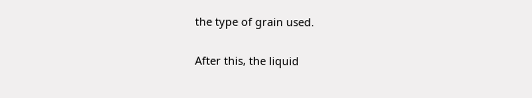the type of grain used.

After this, the liquid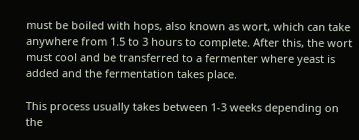must be boiled with hops, also known as wort, which can take anywhere from 1.5 to 3 hours to complete. After this, the wort must cool and be transferred to a fermenter where yeast is added and the fermentation takes place.

This process usually takes between 1-3 weeks depending on the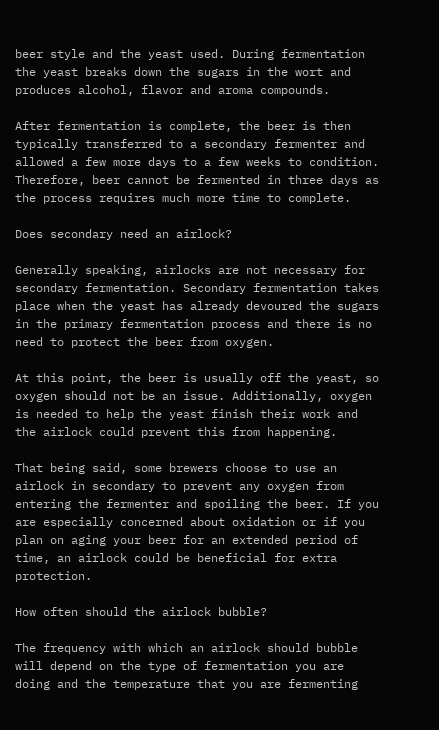beer style and the yeast used. During fermentation the yeast breaks down the sugars in the wort and produces alcohol, flavor and aroma compounds.

After fermentation is complete, the beer is then typically transferred to a secondary fermenter and allowed a few more days to a few weeks to condition. Therefore, beer cannot be fermented in three days as the process requires much more time to complete.

Does secondary need an airlock?

Generally speaking, airlocks are not necessary for secondary fermentation. Secondary fermentation takes place when the yeast has already devoured the sugars in the primary fermentation process and there is no need to protect the beer from oxygen.

At this point, the beer is usually off the yeast, so oxygen should not be an issue. Additionally, oxygen is needed to help the yeast finish their work and the airlock could prevent this from happening.

That being said, some brewers choose to use an airlock in secondary to prevent any oxygen from entering the fermenter and spoiling the beer. If you are especially concerned about oxidation or if you plan on aging your beer for an extended period of time, an airlock could be beneficial for extra protection.

How often should the airlock bubble?

The frequency with which an airlock should bubble will depend on the type of fermentation you are doing and the temperature that you are fermenting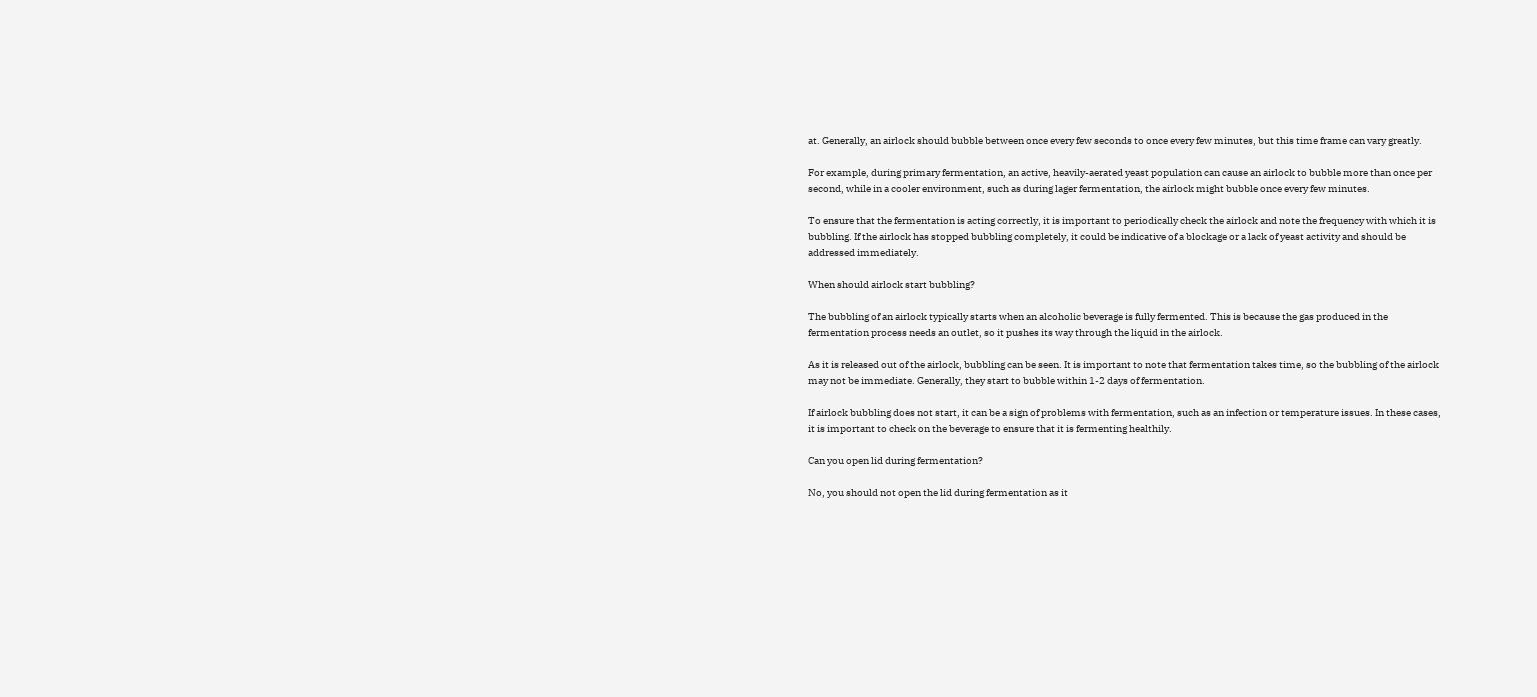at. Generally, an airlock should bubble between once every few seconds to once every few minutes, but this time frame can vary greatly.

For example, during primary fermentation, an active, heavily-aerated yeast population can cause an airlock to bubble more than once per second, while in a cooler environment, such as during lager fermentation, the airlock might bubble once every few minutes.

To ensure that the fermentation is acting correctly, it is important to periodically check the airlock and note the frequency with which it is bubbling. If the airlock has stopped bubbling completely, it could be indicative of a blockage or a lack of yeast activity and should be addressed immediately.

When should airlock start bubbling?

The bubbling of an airlock typically starts when an alcoholic beverage is fully fermented. This is because the gas produced in the fermentation process needs an outlet, so it pushes its way through the liquid in the airlock.

As it is released out of the airlock, bubbling can be seen. It is important to note that fermentation takes time, so the bubbling of the airlock may not be immediate. Generally, they start to bubble within 1-2 days of fermentation.

If airlock bubbling does not start, it can be a sign of problems with fermentation, such as an infection or temperature issues. In these cases, it is important to check on the beverage to ensure that it is fermenting healthily.

Can you open lid during fermentation?

No, you should not open the lid during fermentation as it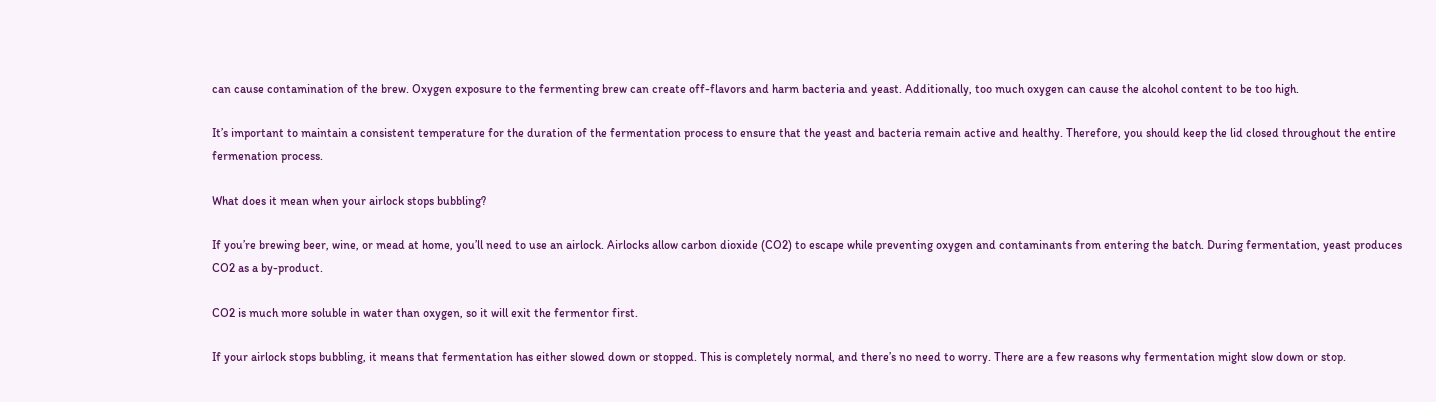can cause contamination of the brew. Oxygen exposure to the fermenting brew can create off-flavors and harm bacteria and yeast. Additionally, too much oxygen can cause the alcohol content to be too high.

It’s important to maintain a consistent temperature for the duration of the fermentation process to ensure that the yeast and bacteria remain active and healthy. Therefore, you should keep the lid closed throughout the entire fermenation process.

What does it mean when your airlock stops bubbling?

If you’re brewing beer, wine, or mead at home, you’ll need to use an airlock. Airlocks allow carbon dioxide (CO2) to escape while preventing oxygen and contaminants from entering the batch. During fermentation, yeast produces CO2 as a by-product.

CO2 is much more soluble in water than oxygen, so it will exit the fermentor first.

If your airlock stops bubbling, it means that fermentation has either slowed down or stopped. This is completely normal, and there’s no need to worry. There are a few reasons why fermentation might slow down or stop.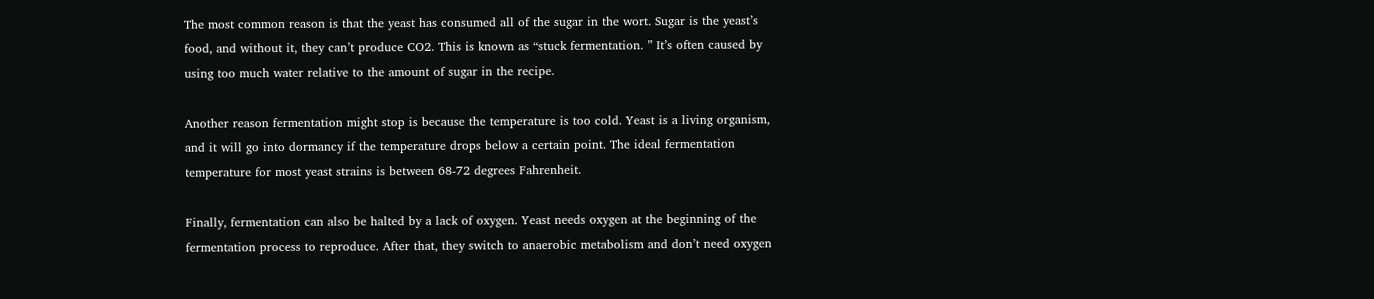The most common reason is that the yeast has consumed all of the sugar in the wort. Sugar is the yeast’s food, and without it, they can’t produce CO2. This is known as “stuck fermentation. ” It’s often caused by using too much water relative to the amount of sugar in the recipe.

Another reason fermentation might stop is because the temperature is too cold. Yeast is a living organism, and it will go into dormancy if the temperature drops below a certain point. The ideal fermentation temperature for most yeast strains is between 68-72 degrees Fahrenheit.

Finally, fermentation can also be halted by a lack of oxygen. Yeast needs oxygen at the beginning of the fermentation process to reproduce. After that, they switch to anaerobic metabolism and don’t need oxygen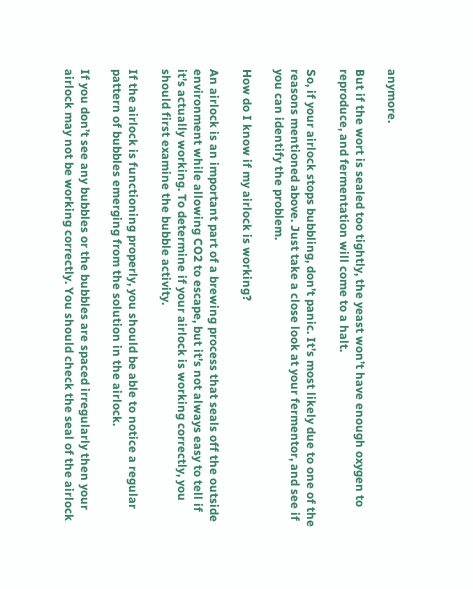anymore.

But if the wort is sealed too tightly, the yeast won’t have enough oxygen to reproduce, and fermentation will come to a halt.

So, if your airlock stops bubbling, don’t panic. It’s most likely due to one of the reasons mentioned above. Just take a close look at your fermentor, and see if you can identify the problem.

How do I know if my airlock is working?

An airlock is an important part of a brewing process that seals off the outside environment while allowing CO2 to escape, but it’s not always easy to tell if it’s actually working. To determine if your airlock is working correctly, you should first examine the bubble activity.

If the airlock is functioning properly, you should be able to notice a regular pattern of bubbles emerging from the solution in the airlock.

If you don’t see any bubbles or the bubbles are spaced irregularly then your airlock may not be working correctly. You should check the seal of the airlock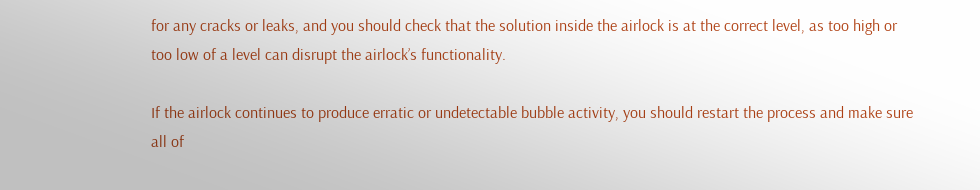for any cracks or leaks, and you should check that the solution inside the airlock is at the correct level, as too high or too low of a level can disrupt the airlock’s functionality.

If the airlock continues to produce erratic or undetectable bubble activity, you should restart the process and make sure all of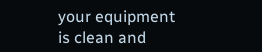your equipment is clean and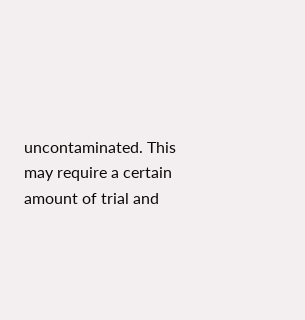uncontaminated. This may require a certain amount of trial and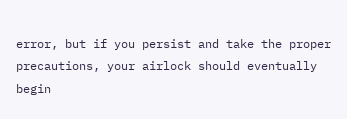error, but if you persist and take the proper precautions, your airlock should eventually begin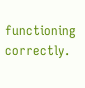functioning correctly.